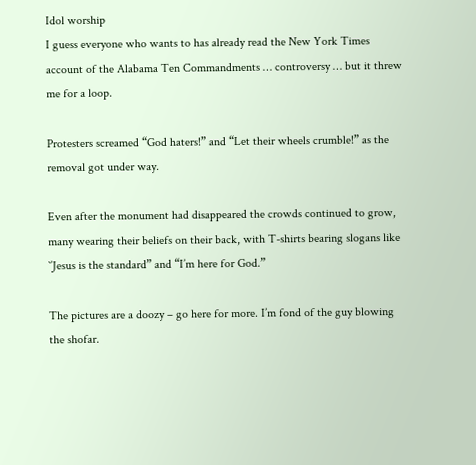Idol worship
I guess everyone who wants to has already read the New York Times account of the Alabama Ten Commandments … controversy … but it threw me for a loop.

Protesters screamed “God haters!” and “Let their wheels crumble!” as the removal got under way.

Even after the monument had disappeared the crowds continued to grow, many wearing their beliefs on their back, with T-shirts bearing slogans like `’Jesus is the standard” and “I’m here for God.”

The pictures are a doozy – go here for more. I’m fond of the guy blowing the shofar.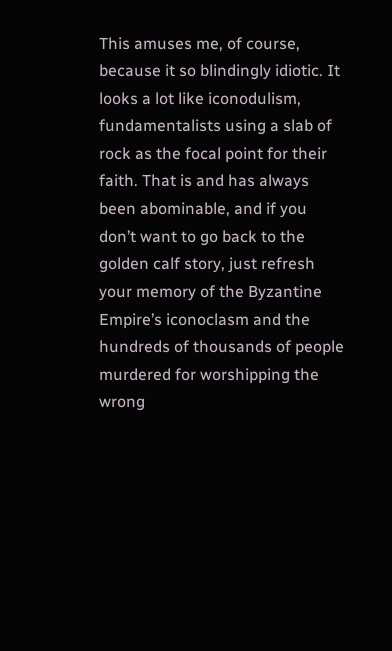This amuses me, of course, because it so blindingly idiotic. It looks a lot like iconodulism, fundamentalists using a slab of rock as the focal point for their faith. That is and has always been abominable, and if you don’t want to go back to the golden calf story, just refresh your memory of the Byzantine Empire’s iconoclasm and the hundreds of thousands of people murdered for worshipping the wrong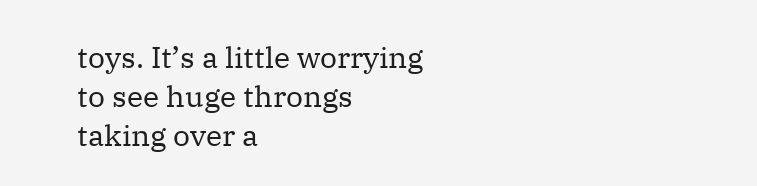toys. It’s a little worrying to see huge throngs taking over a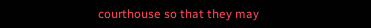courthouse so that they may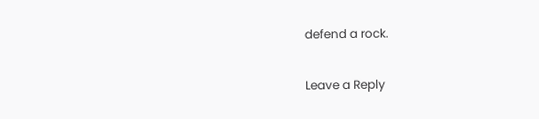defend a rock.

Leave a Reply